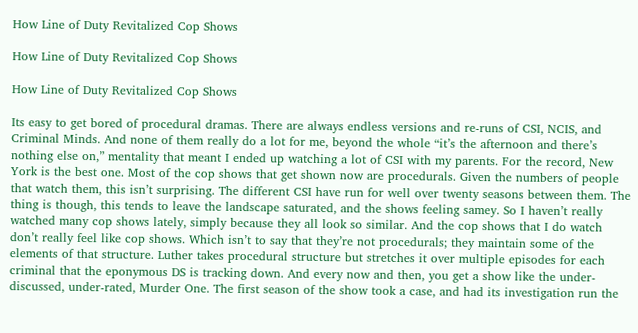How Line of Duty Revitalized Cop Shows

How Line of Duty Revitalized Cop Shows

How Line of Duty Revitalized Cop Shows

Its easy to get bored of procedural dramas. There are always endless versions and re-runs of CSI, NCIS, and Criminal Minds. And none of them really do a lot for me, beyond the whole “it’s the afternoon and there’s nothing else on,” mentality that meant I ended up watching a lot of CSI with my parents. For the record, New York is the best one. Most of the cop shows that get shown now are procedurals. Given the numbers of people that watch them, this isn’t surprising. The different CSI have run for well over twenty seasons between them. The thing is though, this tends to leave the landscape saturated, and the shows feeling samey. So I haven’t really watched many cop shows lately, simply because they all look so similar. And the cop shows that I do watch don’t really feel like cop shows. Which isn’t to say that they’re not procedurals; they maintain some of the elements of that structure. Luther takes procedural structure but stretches it over multiple episodes for each criminal that the eponymous DS is tracking down. And every now and then, you get a show like the under-discussed, under-rated, Murder One. The first season of the show took a case, and had its investigation run the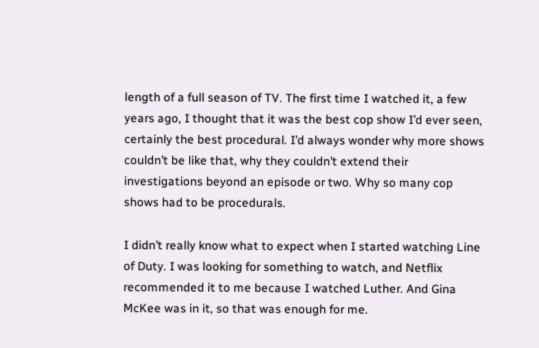length of a full season of TV. The first time I watched it, a few years ago, I thought that it was the best cop show I’d ever seen, certainly the best procedural. I’d always wonder why more shows couldn’t be like that, why they couldn’t extend their investigations beyond an episode or two. Why so many cop shows had to be procedurals.

I didn’t really know what to expect when I started watching Line of Duty. I was looking for something to watch, and Netflix recommended it to me because I watched Luther. And Gina McKee was in it, so that was enough for me.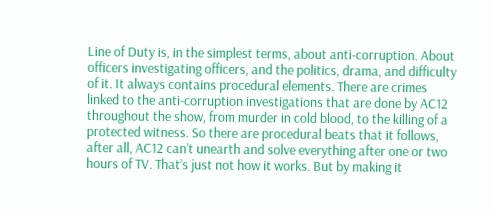Line of Duty is, in the simplest terms, about anti-corruption. About officers investigating officers, and the politics, drama, and difficulty of it. It always contains procedural elements. There are crimes linked to the anti-corruption investigations that are done by AC12 throughout the show, from murder in cold blood, to the killing of a protected witness. So there are procedural beats that it follows, after all, AC12 can’t unearth and solve everything after one or two hours of TV. That’s just not how it works. But by making it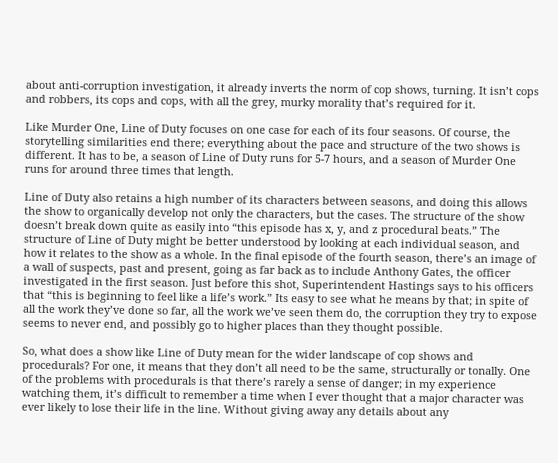about anti-corruption investigation, it already inverts the norm of cop shows, turning. It isn’t cops and robbers, its cops and cops, with all the grey, murky morality that’s required for it.

Like Murder One, Line of Duty focuses on one case for each of its four seasons. Of course, the storytelling similarities end there; everything about the pace and structure of the two shows is different. It has to be, a season of Line of Duty runs for 5-7 hours, and a season of Murder One runs for around three times that length.

Line of Duty also retains a high number of its characters between seasons, and doing this allows the show to organically develop not only the characters, but the cases. The structure of the show doesn’t break down quite as easily into “this episode has x, y, and z procedural beats.” The structure of Line of Duty might be better understood by looking at each individual season, and how it relates to the show as a whole. In the final episode of the fourth season, there’s an image of a wall of suspects, past and present, going as far back as to include Anthony Gates, the officer investigated in the first season. Just before this shot, Superintendent Hastings says to his officers that “this is beginning to feel like a life’s work.” Its easy to see what he means by that; in spite of all the work they’ve done so far, all the work we’ve seen them do, the corruption they try to expose seems to never end, and possibly go to higher places than they thought possible.

So, what does a show like Line of Duty mean for the wider landscape of cop shows and procedurals? For one, it means that they don’t all need to be the same, structurally or tonally. One of the problems with procedurals is that there’s rarely a sense of danger; in my experience watching them, it’s difficult to remember a time when I ever thought that a major character was ever likely to lose their life in the line. Without giving away any details about any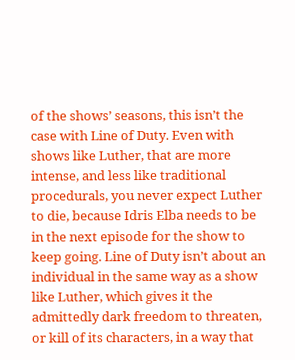of the shows’ seasons, this isn’t the case with Line of Duty. Even with shows like Luther, that are more intense, and less like traditional procedurals, you never expect Luther to die, because Idris Elba needs to be in the next episode for the show to keep going. Line of Duty isn’t about an individual in the same way as a show like Luther, which gives it the admittedly dark freedom to threaten, or kill of its characters, in a way that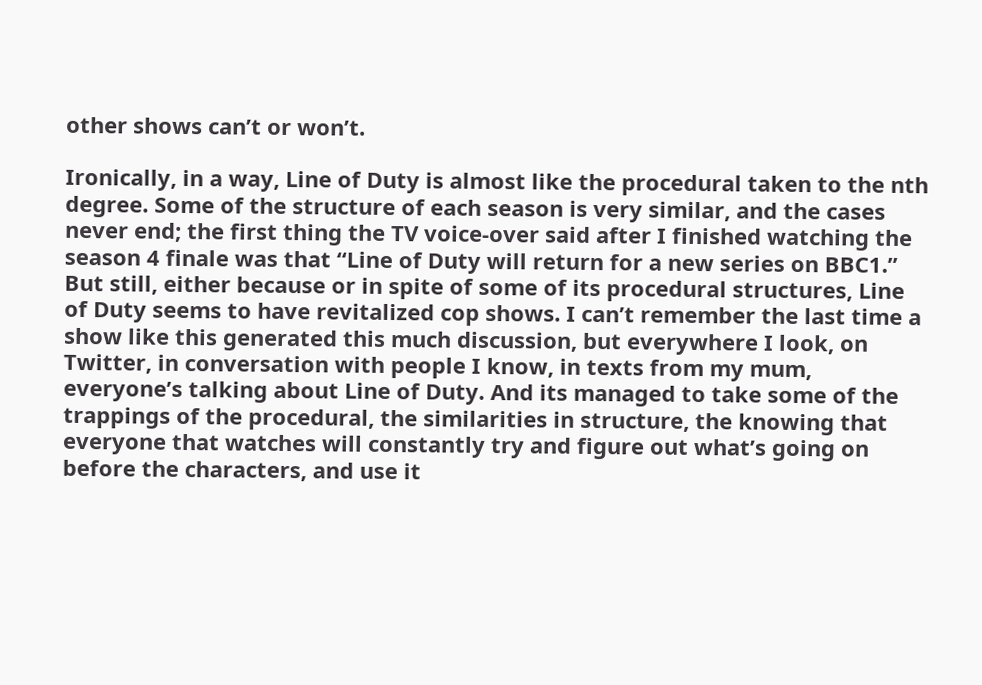other shows can’t or won’t.

Ironically, in a way, Line of Duty is almost like the procedural taken to the nth degree. Some of the structure of each season is very similar, and the cases never end; the first thing the TV voice-over said after I finished watching the season 4 finale was that “Line of Duty will return for a new series on BBC1.” But still, either because or in spite of some of its procedural structures, Line of Duty seems to have revitalized cop shows. I can’t remember the last time a show like this generated this much discussion, but everywhere I look, on Twitter, in conversation with people I know, in texts from my mum, everyone’s talking about Line of Duty. And its managed to take some of the trappings of the procedural, the similarities in structure, the knowing that everyone that watches will constantly try and figure out what’s going on before the characters, and use it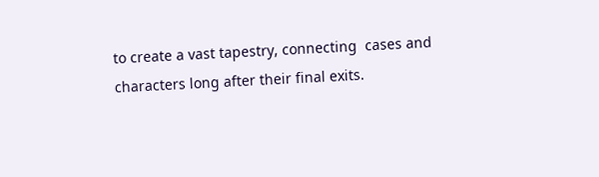to create a vast tapestry, connecting  cases and characters long after their final exits.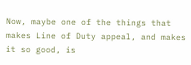Now, maybe one of the things that makes Line of Duty appeal, and makes it so good, is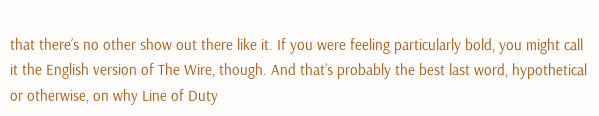that there’s no other show out there like it. If you were feeling particularly bold, you might call it the English version of The Wire, though. And that’s probably the best last word, hypothetical or otherwise, on why Line of Duty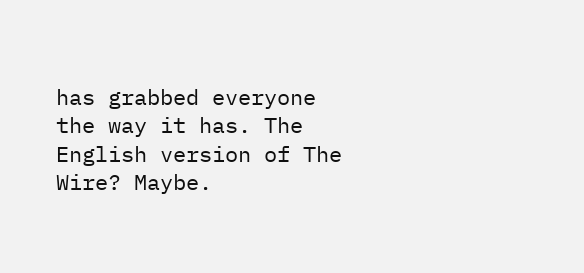has grabbed everyone the way it has. The English version of The Wire? Maybe.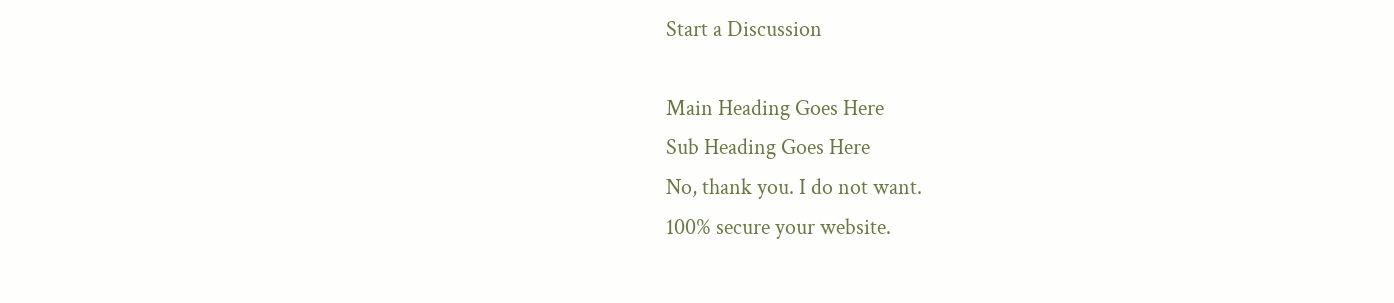Start a Discussion

Main Heading Goes Here
Sub Heading Goes Here
No, thank you. I do not want.
100% secure your website.